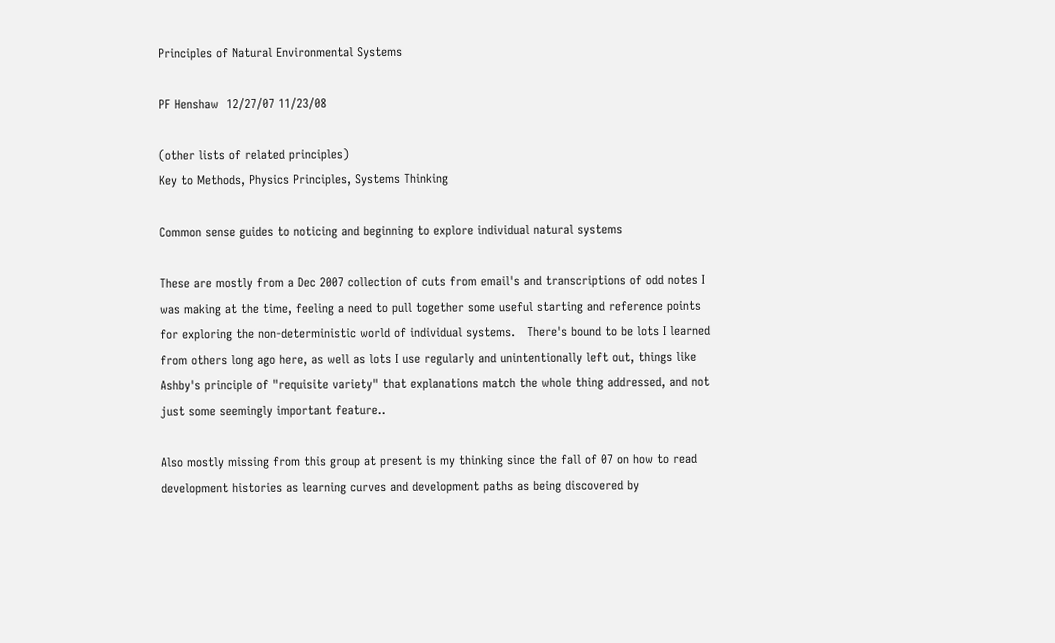Principles of Natural Environmental Systems

PF Henshaw  12/27/07 11/23/08

(other lists of related principles)
Key to Methods, Physics Principles, Systems Thinking

Common sense guides to noticing and beginning to explore individual natural systems

These are mostly from a Dec 2007 collection of cuts from email's and transcriptions of odd notes I was making at the time, feeling a need to pull together some useful starting and reference points for exploring the non-deterministic world of individual systems.   There's bound to be lots I learned from others long ago here, as well as lots I use regularly and unintentionally left out, things like Ashby's principle of "requisite variety" that explanations match the whole thing addressed, and not just some seemingly important feature..

Also mostly missing from this group at present is my thinking since the fall of 07 on how to read development histories as learning curves and development paths as being discovered by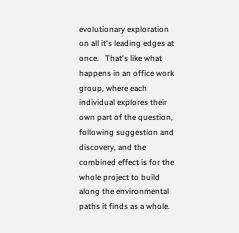evolutionary exploration on all it's leading edges at once.   That's like what happens in an office work group, where each individual explores their own part of the question, following suggestion and discovery, and the combined effect is for the whole project to build along the environmental paths it finds as a whole.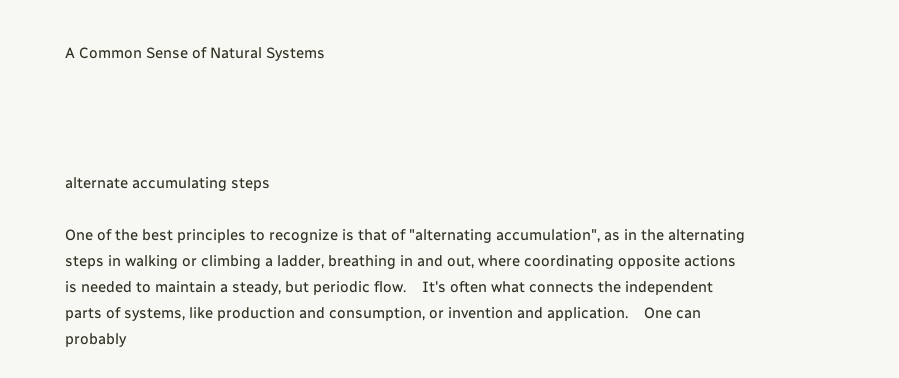A Common Sense of Natural Systems




alternate accumulating steps

One of the best principles to recognize is that of "alternating accumulation", as in the alternating steps in walking or climbing a ladder, breathing in and out, where coordinating opposite actions is needed to maintain a steady, but periodic flow.    It's often what connects the independent parts of systems, like production and consumption, or invention and application.    One can probably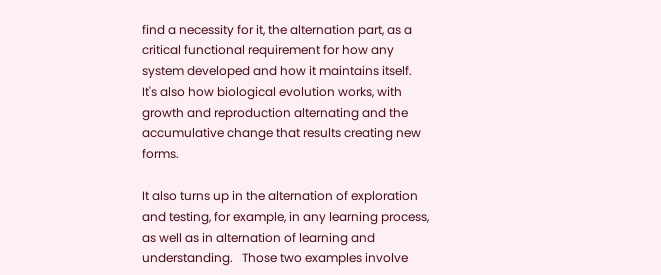find a necessity for it, the alternation part, as a critical functional requirement for how any system developed and how it maintains itself.   It's also how biological evolution works, with growth and reproduction alternating and the accumulative change that results creating new forms.

It also turns up in the alternation of exploration and testing, for example, in any learning process, as well as in alternation of learning and understanding.   Those two examples involve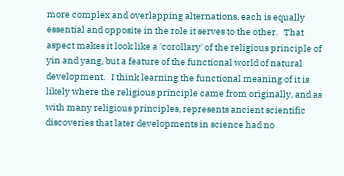more complex and overlapping alternations, each is equally essential and opposite in the role it serves to the other.   That aspect makes it look like a 'corollary' of the religious principle of yin and yang, but a feature of the functional world of natural development.   I think learning the functional meaning of it is likely where the religious principle came from originally, and as with many religious principles, represents ancient scientific discoveries that later developments in science had no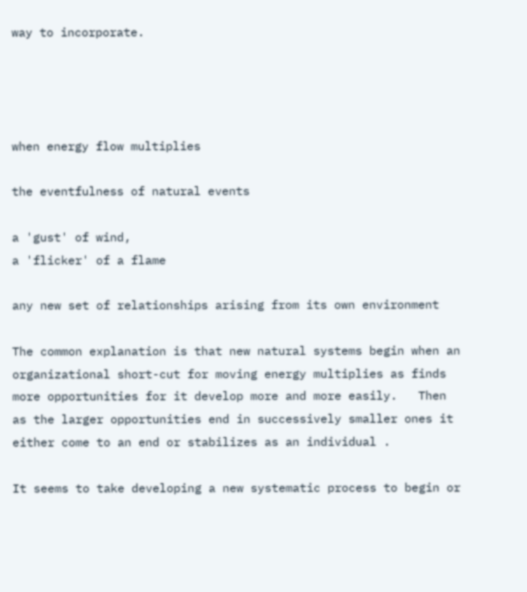way to incorporate.




when energy flow multiplies

the eventfulness of natural events

a 'gust' of wind,
a 'flicker' of a flame

any new set of relationships arising from its own environment

The common explanation is that new natural systems begin when an organizational short-cut for moving energy multiplies as finds more opportunities for it develop more and more easily.   Then as the larger opportunities end in successively smaller ones it either come to an end or stabilizes as an individual .

It seems to take developing a new systematic process to begin or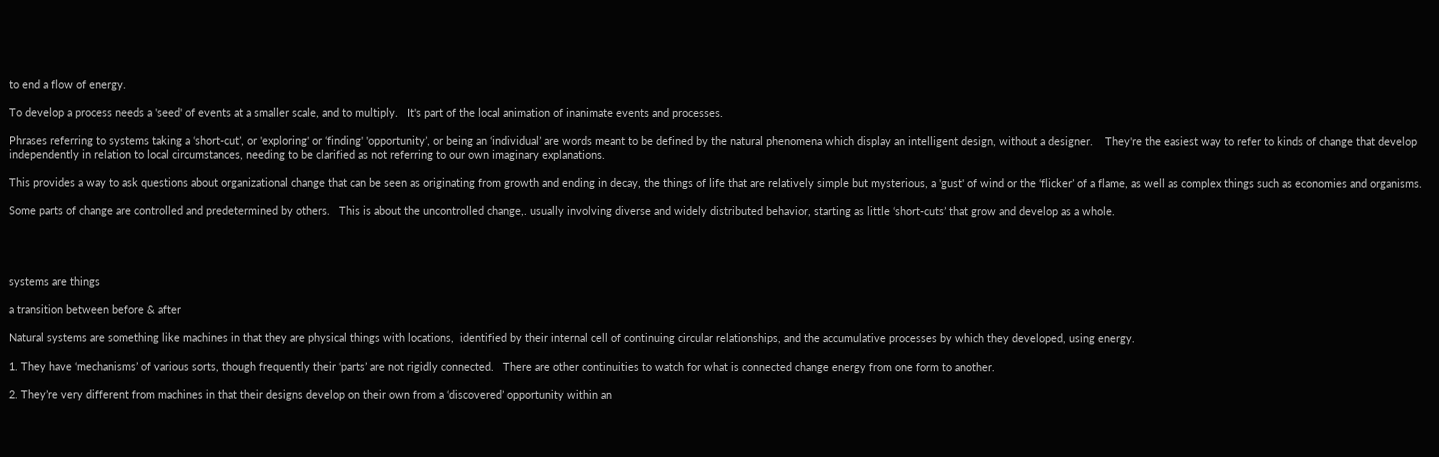to end a flow of energy.

To develop a process needs a 'seed' of events at a smaller scale, and to multiply.   It's part of the local animation of inanimate events and processes.

Phrases referring to systems taking a ‘short-cut’, or 'exploring' or ‘finding' 'opportunity’, or being an ‘individual’ are words meant to be defined by the natural phenomena which display an intelligent design, without a designer.    They're the easiest way to refer to kinds of change that develop independently in relation to local circumstances, needing to be clarified as not referring to our own imaginary explanations.

This provides a way to ask questions about organizational change that can be seen as originating from growth and ending in decay, the things of life that are relatively simple but mysterious, a 'gust' of wind or the ‘flicker’ of a flame, as well as complex things such as economies and organisms.

Some parts of change are controlled and predetermined by others.   This is about the uncontrolled change,. usually involving diverse and widely distributed behavior, starting as little ‘short-cuts’ that grow and develop as a whole.




systems are things

a transition between before & after

Natural systems are something like machines in that they are physical things with locations,  identified by their internal cell of continuing circular relationships, and the accumulative processes by which they developed, using energy.

1. They have ‘mechanisms’ of various sorts, though frequently their ‘parts’ are not rigidly connected.   There are other continuities to watch for what is connected change energy from one form to another.

2. They’re very different from machines in that their designs develop on their own from a ‘discovered’ opportunity within an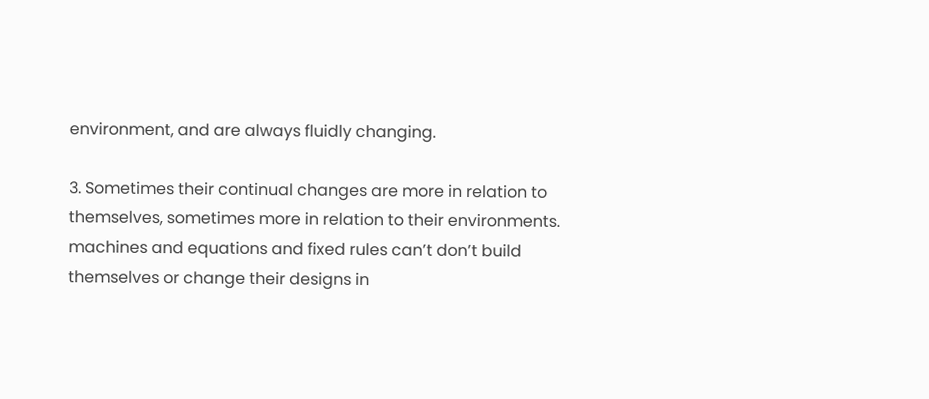environment, and are always fluidly changing.

3. Sometimes their continual changes are more in relation to themselves, sometimes more in relation to their environments.
machines and equations and fixed rules can’t don’t build themselves or change their designs in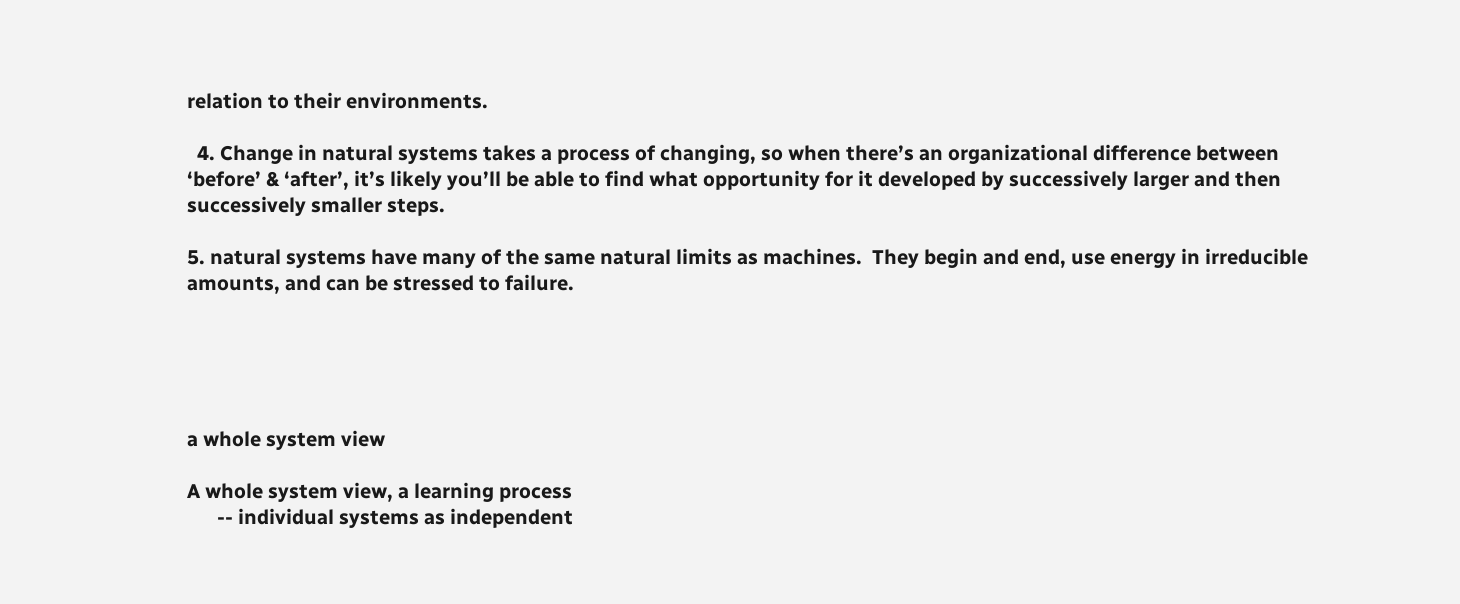relation to their environments.

  4. Change in natural systems takes a process of changing, so when there’s an organizational difference between ‘before’ & ‘after’, it’s likely you’ll be able to find what opportunity for it developed by successively larger and then successively smaller steps.

5. natural systems have many of the same natural limits as machines.  They begin and end, use energy in irreducible amounts, and can be stressed to failure.





a whole system view

A whole system view, a learning process
      -- individual systems as independent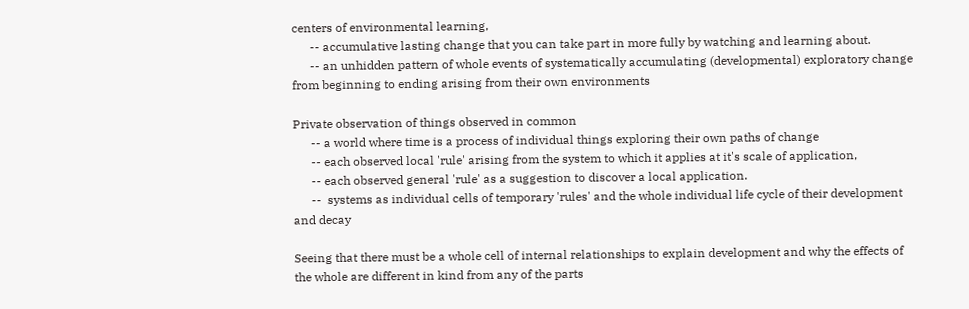centers of environmental learning,
      -- accumulative lasting change that you can take part in more fully by watching and learning about.
      -- an unhidden pattern of whole events of systematically accumulating (developmental) exploratory change from beginning to ending arising from their own environments

Private observation of things observed in common
      -- a world where time is a process of individual things exploring their own paths of change
      -- each observed local 'rule' arising from the system to which it applies at it's scale of application,
      -- each observed general 'rule' as a suggestion to discover a local application.
      --  systems as individual cells of temporary 'rules' and the whole individual life cycle of their development and decay

Seeing that there must be a whole cell of internal relationships to explain development and why the effects of the whole are different in kind from any of the parts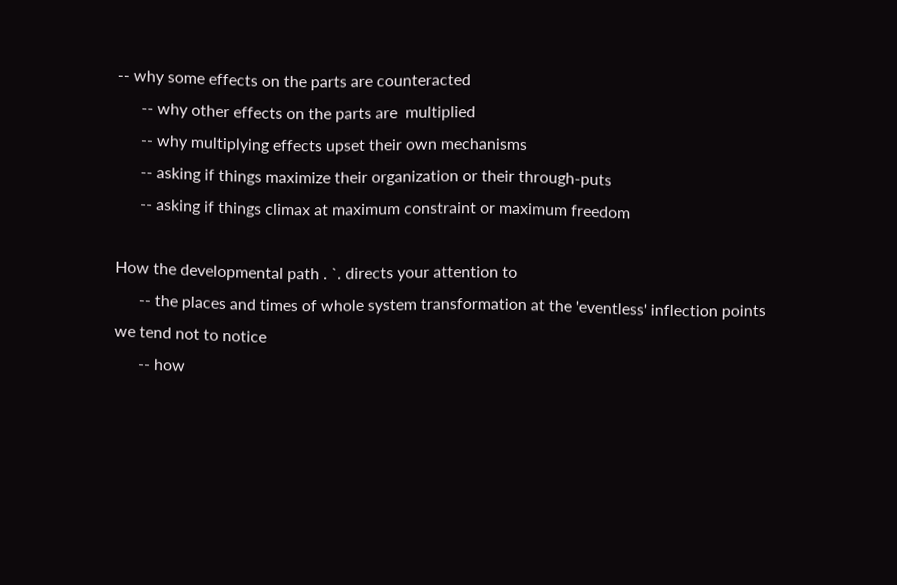-- why some effects on the parts are counteracted
      -- why other effects on the parts are  multiplied
      -- why multiplying effects upset their own mechanisms
      -- asking if things maximize their organization or their through-puts
      -- asking if things climax at maximum constraint or maximum freedom

How the developmental path . `. directs your attention to
      -- the places and times of whole system transformation at the 'eventless' inflection points we tend not to notice
      -- how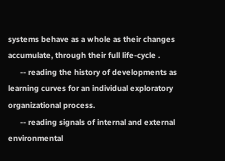systems behave as a whole as their changes accumulate, through their full life-cycle .
      -- reading the history of developments as learning curves for an individual exploratory organizational process.
      -- reading signals of internal and external environmental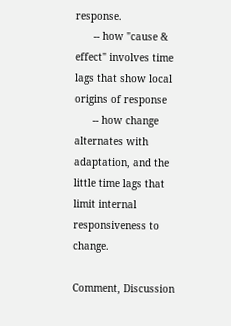response.
      -- how "cause & effect" involves time lags that show local origins of response
      -- how change alternates with adaptation, and the little time lags that limit internal responsiveness to change.

Comment, Discussion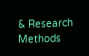& Research Methods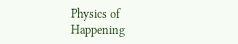Physics of Happening